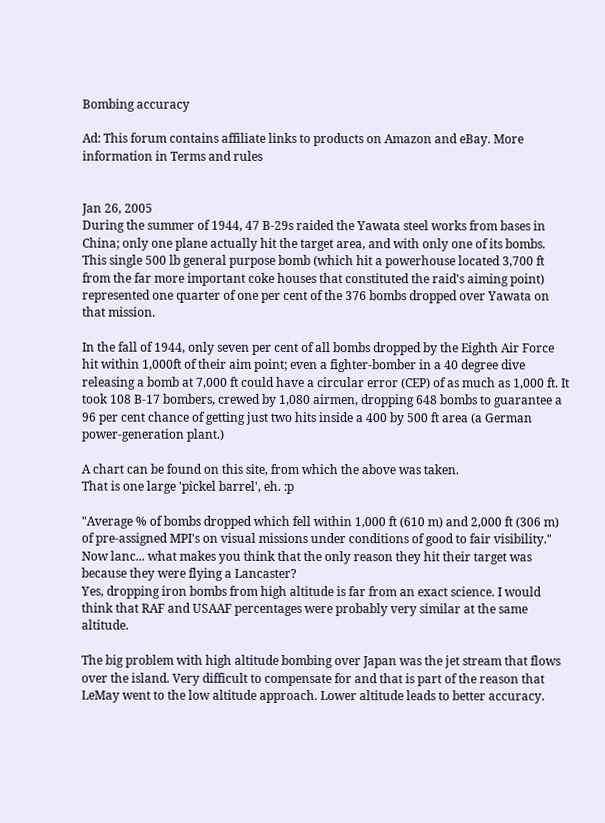Bombing accuracy

Ad: This forum contains affiliate links to products on Amazon and eBay. More information in Terms and rules


Jan 26, 2005
During the summer of 1944, 47 B-29s raided the Yawata steel works from bases in China; only one plane actually hit the target area, and with only one of its bombs. This single 500 lb general purpose bomb (which hit a powerhouse located 3,700 ft from the far more important coke houses that constituted the raid's aiming point) represented one quarter of one per cent of the 376 bombs dropped over Yawata on that mission.

In the fall of 1944, only seven per cent of all bombs dropped by the Eighth Air Force hit within 1,000ft of their aim point; even a fighter-bomber in a 40 degree dive releasing a bomb at 7,000 ft could have a circular error (CEP) of as much as 1,000 ft. It took 108 B-17 bombers, crewed by 1,080 airmen, dropping 648 bombs to guarantee a 96 per cent chance of getting just two hits inside a 400 by 500 ft area (a German power-generation plant.)

A chart can be found on this site, from which the above was taken.
That is one large 'pickel barrel', eh. :p

"Average % of bombs dropped which fell within 1,000 ft (610 m) and 2,000 ft (306 m) of pre-assigned MPI's on visual missions under conditions of good to fair visibility."
Now lanc... what makes you think that the only reason they hit their target was because they were flying a Lancaster?
Yes, dropping iron bombs from high altitude is far from an exact science. I would think that RAF and USAAF percentages were probably very similar at the same altitude.

The big problem with high altitude bombing over Japan was the jet stream that flows over the island. Very difficult to compensate for and that is part of the reason that LeMay went to the low altitude approach. Lower altitude leads to better accuracy.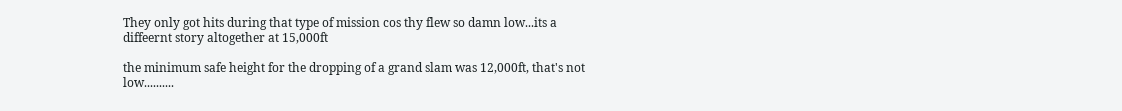They only got hits during that type of mission cos thy flew so damn low...its a diffeernt story altogether at 15,000ft

the minimum safe height for the dropping of a grand slam was 12,000ft, that's not low..........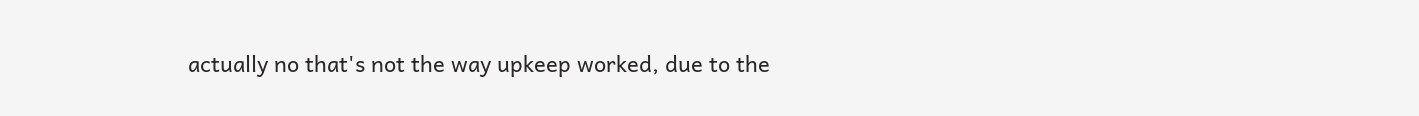actually no that's not the way upkeep worked, due to the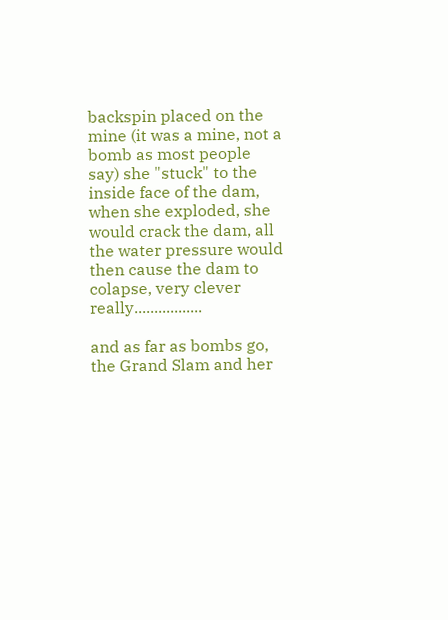backspin placed on the mine (it was a mine, not a bomb as most people say) she "stuck" to the inside face of the dam, when she exploded, she would crack the dam, all the water pressure would then cause the dam to colapse, very clever really.................

and as far as bombs go, the Grand Slam and her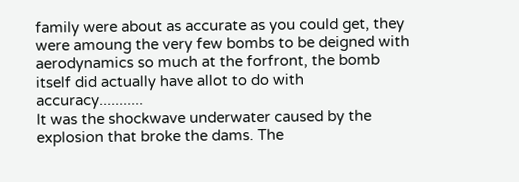family were about as accurate as you could get, they were amoung the very few bombs to be deigned with aerodynamics so much at the forfront, the bomb itself did actually have allot to do with accuracy...........
It was the shockwave underwater caused by the explosion that broke the dams. The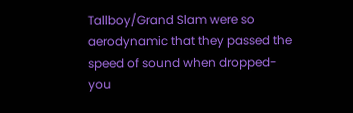Tallboy/Grand Slam were so aerodynamic that they passed the speed of sound when dropped- you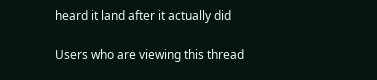heard it land after it actually did

Users who are viewing this thread